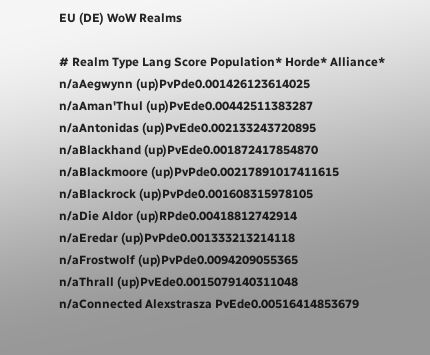EU (DE) WoW Realms

# Realm Type Lang Score Population* Horde* Alliance*
n/aAegwynn (up)PvPde0.001426123614025
n/aAman'Thul (up)PvEde0.00442511383287
n/aAntonidas (up)PvEde0.002133243720895
n/aBlackhand (up)PvEde0.001872417854870
n/aBlackmoore (up)PvPde0.00217891017411615
n/aBlackrock (up)PvPde0.001608315978105
n/aDie Aldor (up)RPde0.00418812742914
n/aEredar (up)PvPde0.001333213214118
n/aFrostwolf (up)PvPde0.0094209055365
n/aThrall (up)PvEde0.0015079140311048
n/aConnected Alexstrasza PvEde0.00516414853679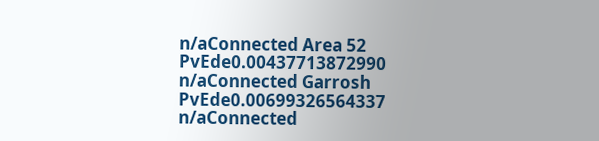n/aConnected Area 52 PvEde0.00437713872990
n/aConnected Garrosh PvEde0.00699326564337
n/aConnected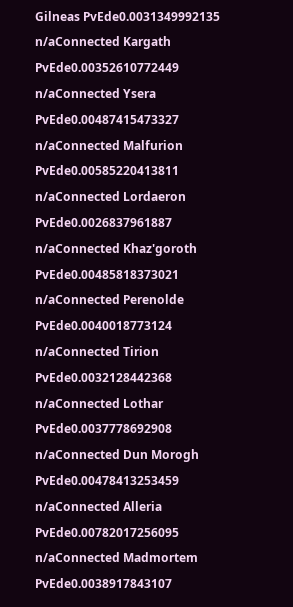Gilneas PvEde0.0031349992135
n/aConnected Kargath PvEde0.00352610772449
n/aConnected Ysera PvEde0.00487415473327
n/aConnected Malfurion PvEde0.00585220413811
n/aConnected Lordaeron PvEde0.0026837961887
n/aConnected Khaz'goroth PvEde0.00485818373021
n/aConnected Perenolde PvEde0.0040018773124
n/aConnected Tirion PvEde0.0032128442368
n/aConnected Lothar PvEde0.0037778692908
n/aConnected Dun Morogh PvEde0.00478413253459
n/aConnected Alleria PvEde0.00782017256095
n/aConnected Madmortem PvEde0.0038917843107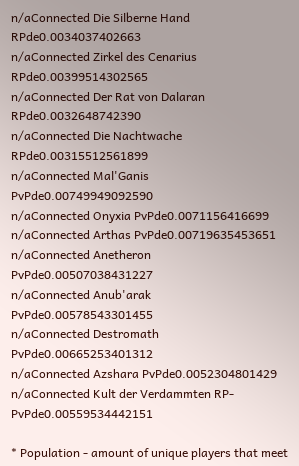n/aConnected Die Silberne Hand RPde0.0034037402663
n/aConnected Zirkel des Cenarius RPde0.00399514302565
n/aConnected Der Rat von Dalaran RPde0.0032648742390
n/aConnected Die Nachtwache RPde0.00315512561899
n/aConnected Mal'Ganis PvPde0.00749949092590
n/aConnected Onyxia PvPde0.0071156416699
n/aConnected Arthas PvPde0.00719635453651
n/aConnected Anetheron PvPde0.00507038431227
n/aConnected Anub'arak PvPde0.00578543301455
n/aConnected Destromath PvPde0.00665253401312
n/aConnected Azshara PvPde0.0052304801429
n/aConnected Kult der Verdammten RP-PvPde0.00559534442151

* Population - amount of unique players that meet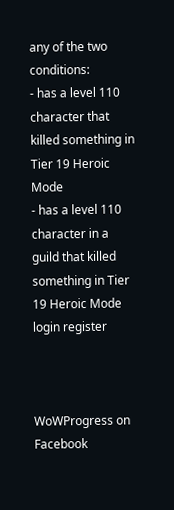any of the two conditions:
- has a level 110 character that killed something in Tier 19 Heroic Mode
- has a level 110 character in a guild that killed something in Tier 19 Heroic Mode
login register



WoWProgress on Facebook